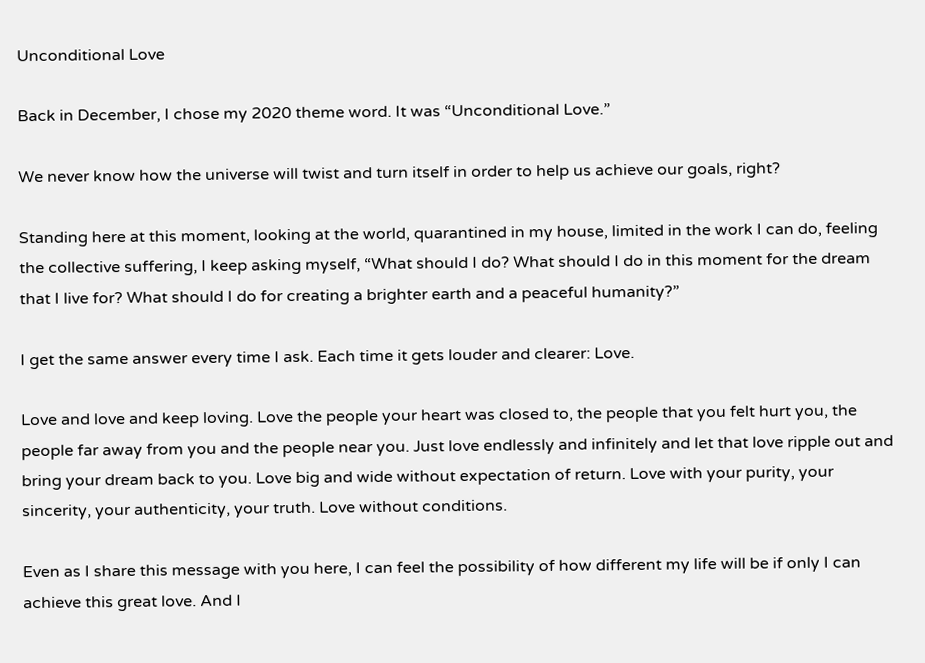Unconditional Love

Back in December, I chose my 2020 theme word. It was “Unconditional Love.”

We never know how the universe will twist and turn itself in order to help us achieve our goals, right?

Standing here at this moment, looking at the world, quarantined in my house, limited in the work I can do, feeling the collective suffering, I keep asking myself, “What should I do? What should I do in this moment for the dream that I live for? What should I do for creating a brighter earth and a peaceful humanity?”

I get the same answer every time I ask. Each time it gets louder and clearer: Love.

Love and love and keep loving. Love the people your heart was closed to, the people that you felt hurt you, the people far away from you and the people near you. Just love endlessly and infinitely and let that love ripple out and bring your dream back to you. Love big and wide without expectation of return. Love with your purity, your sincerity, your authenticity, your truth. Love without conditions.

Even as I share this message with you here, I can feel the possibility of how different my life will be if only I can achieve this great love. And I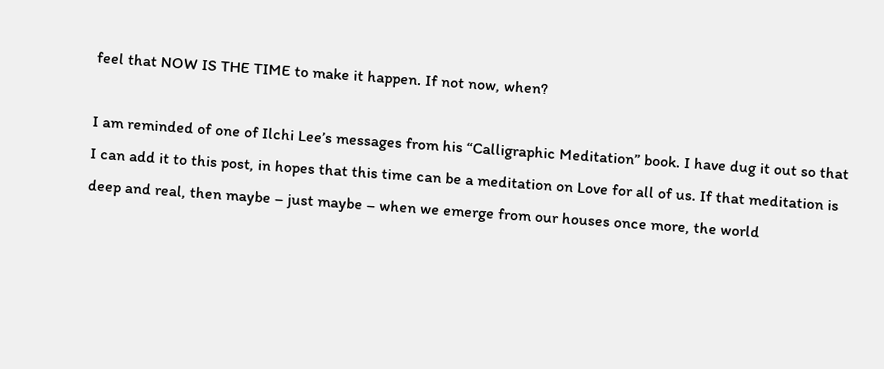feel that NOW IS THE TIME to make it happen. If not now, when?

I am reminded of one of Ilchi Lee’s messages from his “Calligraphic Meditation” book. I have dug it out so that I can add it to this post, in hopes that this time can be a meditation on Love for all of us. If that meditation is deep and real, then maybe – just maybe – when we emerge from our houses once more, the world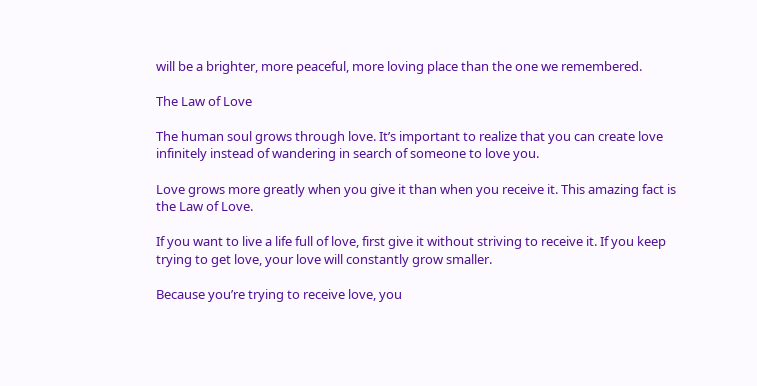will be a brighter, more peaceful, more loving place than the one we remembered.

The Law of Love

The human soul grows through love. It’s important to realize that you can create love infinitely instead of wandering in search of someone to love you.

Love grows more greatly when you give it than when you receive it. This amazing fact is the Law of Love.

If you want to live a life full of love, first give it without striving to receive it. If you keep trying to get love, your love will constantly grow smaller.

Because you’re trying to receive love, you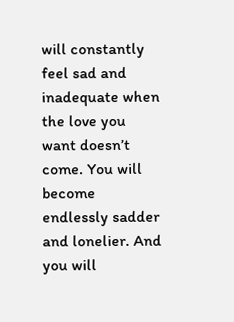will constantly feel sad and inadequate when the love you want doesn’t come. You will become endlessly sadder and lonelier. And you will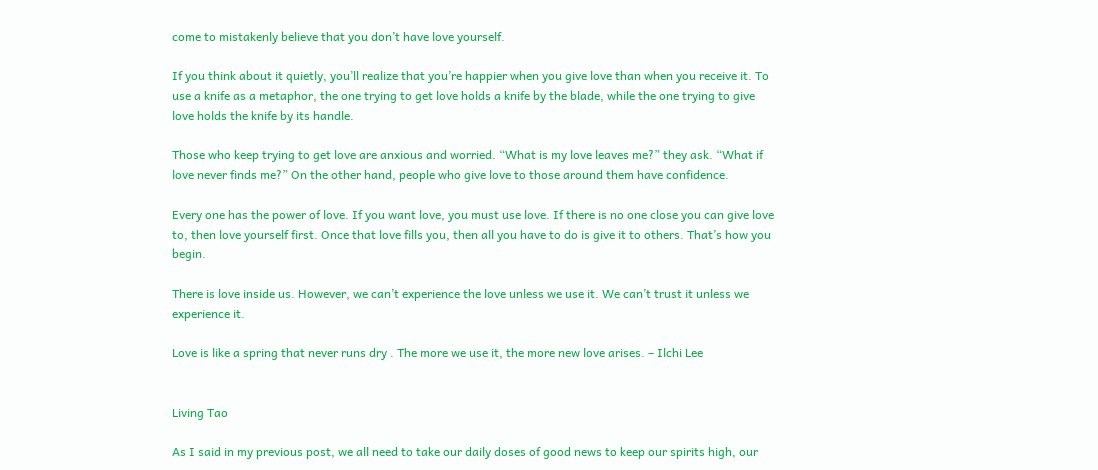come to mistakenly believe that you don’t have love yourself.

If you think about it quietly, you’ll realize that you’re happier when you give love than when you receive it. To use a knife as a metaphor, the one trying to get love holds a knife by the blade, while the one trying to give love holds the knife by its handle.

Those who keep trying to get love are anxious and worried. “What is my love leaves me?” they ask. “What if love never finds me?” On the other hand, people who give love to those around them have confidence.

Every one has the power of love. If you want love, you must use love. If there is no one close you can give love to, then love yourself first. Once that love fills you, then all you have to do is give it to others. That’s how you begin.

There is love inside us. However, we can’t experience the love unless we use it. We can’t trust it unless we experience it.

Love is like a spring that never runs dry . The more we use it, the more new love arises. – Ilchi Lee


Living Tao

As I said in my previous post, we all need to take our daily doses of good news to keep our spirits high, our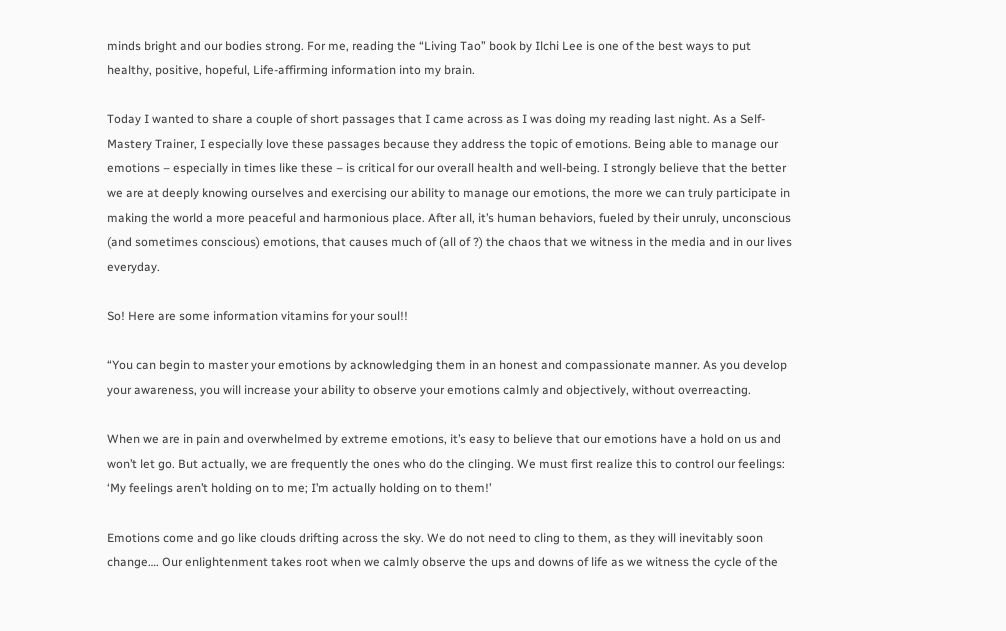minds bright and our bodies strong. For me, reading the “Living Tao” book by Ilchi Lee is one of the best ways to put healthy, positive, hopeful, Life-affirming information into my brain.

Today I wanted to share a couple of short passages that I came across as I was doing my reading last night. As a Self-Mastery Trainer, I especially love these passages because they address the topic of emotions. Being able to manage our emotions – especially in times like these – is critical for our overall health and well-being. I strongly believe that the better we are at deeply knowing ourselves and exercising our ability to manage our emotions, the more we can truly participate in making the world a more peaceful and harmonious place. After all, it’s human behaviors, fueled by their unruly, unconscious (and sometimes conscious) emotions, that causes much of (all of ?) the chaos that we witness in the media and in our lives everyday.

So! Here are some information vitamins for your soul!!

“You can begin to master your emotions by acknowledging them in an honest and compassionate manner. As you develop your awareness, you will increase your ability to observe your emotions calmly and objectively, without overreacting.

When we are in pain and overwhelmed by extreme emotions, it’s easy to believe that our emotions have a hold on us and won’t let go. But actually, we are frequently the ones who do the clinging. We must first realize this to control our feelings: ‘My feelings aren’t holding on to me; I’m actually holding on to them!’

Emotions come and go like clouds drifting across the sky. We do not need to cling to them, as they will inevitably soon change…. Our enlightenment takes root when we calmly observe the ups and downs of life as we witness the cycle of the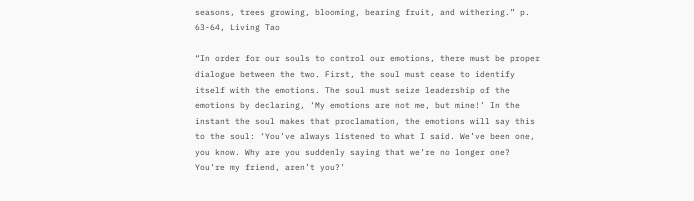seasons, trees growing, blooming, bearing fruit, and withering.” p. 63-64, Living Tao

“In order for our souls to control our emotions, there must be proper dialogue between the two. First, the soul must cease to identify itself with the emotions. The soul must seize leadership of the emotions by declaring, ‘My emotions are not me, but mine!’ In the instant the soul makes that proclamation, the emotions will say this to the soul: ‘You’ve always listened to what I said. We’ve been one, you know. Why are you suddenly saying that we’re no longer one? You’re my friend, aren’t you?’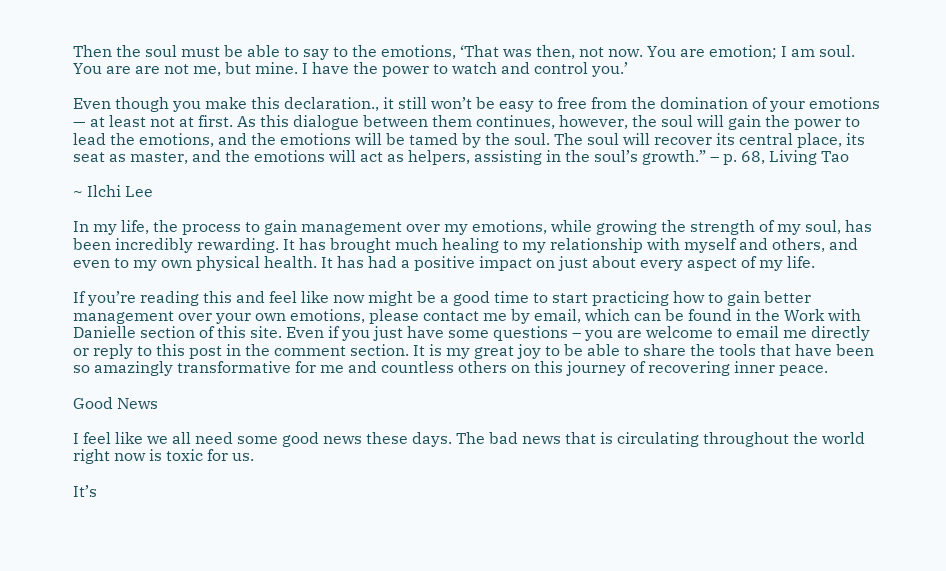Then the soul must be able to say to the emotions, ‘That was then, not now. You are emotion; I am soul. You are are not me, but mine. I have the power to watch and control you.’

Even though you make this declaration., it still won’t be easy to free from the domination of your emotions — at least not at first. As this dialogue between them continues, however, the soul will gain the power to lead the emotions, and the emotions will be tamed by the soul. The soul will recover its central place, its seat as master, and the emotions will act as helpers, assisting in the soul’s growth.” – p. 68, Living Tao

~ Ilchi Lee

In my life, the process to gain management over my emotions, while growing the strength of my soul, has been incredibly rewarding. It has brought much healing to my relationship with myself and others, and even to my own physical health. It has had a positive impact on just about every aspect of my life.

If you’re reading this and feel like now might be a good time to start practicing how to gain better management over your own emotions, please contact me by email, which can be found in the Work with Danielle section of this site. Even if you just have some questions – you are welcome to email me directly or reply to this post in the comment section. It is my great joy to be able to share the tools that have been so amazingly transformative for me and countless others on this journey of recovering inner peace.

Good News

I feel like we all need some good news these days. The bad news that is circulating throughout the world right now is toxic for us.

It’s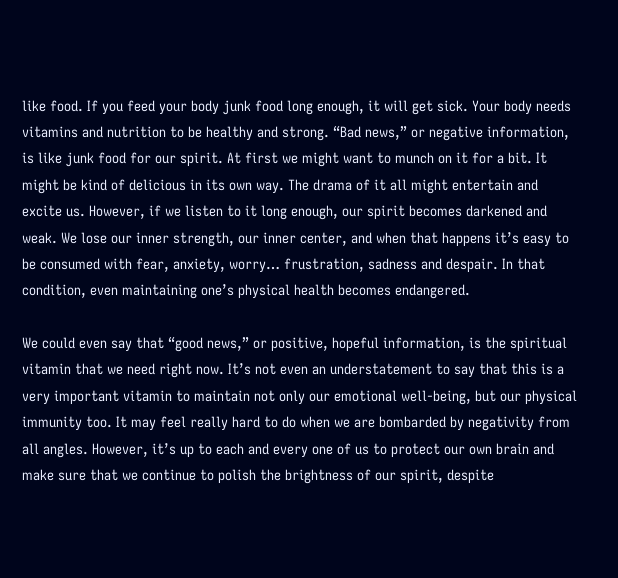like food. If you feed your body junk food long enough, it will get sick. Your body needs vitamins and nutrition to be healthy and strong. “Bad news,” or negative information, is like junk food for our spirit. At first we might want to munch on it for a bit. It might be kind of delicious in its own way. The drama of it all might entertain and excite us. However, if we listen to it long enough, our spirit becomes darkened and weak. We lose our inner strength, our inner center, and when that happens it’s easy to be consumed with fear, anxiety, worry… frustration, sadness and despair. In that condition, even maintaining one’s physical health becomes endangered.

We could even say that “good news,” or positive, hopeful information, is the spiritual vitamin that we need right now. It’s not even an understatement to say that this is a very important vitamin to maintain not only our emotional well-being, but our physical immunity too. It may feel really hard to do when we are bombarded by negativity from all angles. However, it’s up to each and every one of us to protect our own brain and make sure that we continue to polish the brightness of our spirit, despite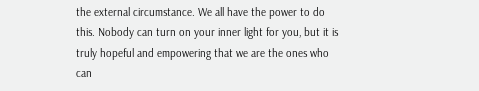the external circumstance. We all have the power to do this. Nobody can turn on your inner light for you, but it is truly hopeful and empowering that we are the ones who can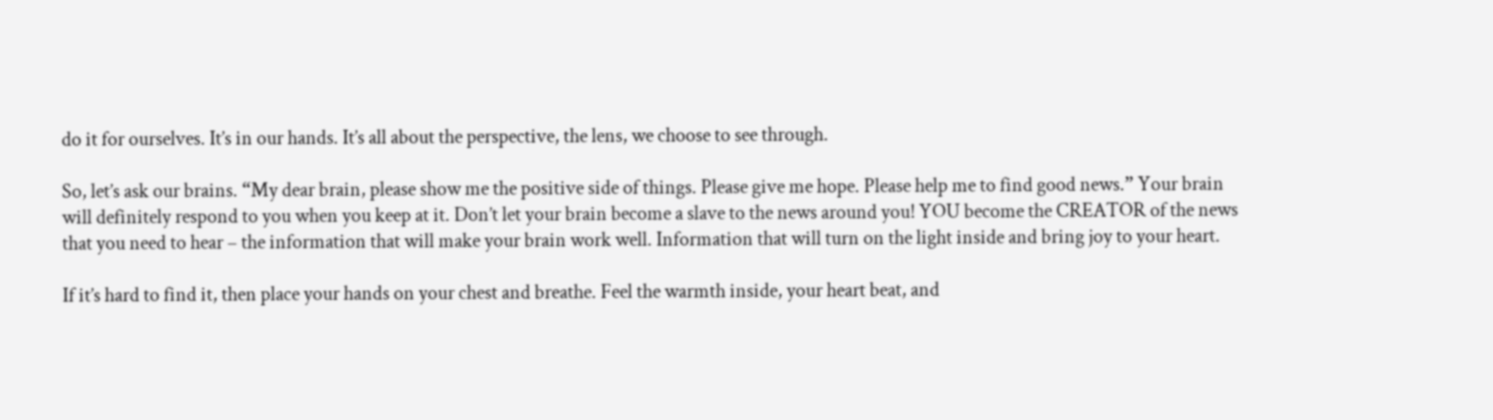do it for ourselves. It’s in our hands. It’s all about the perspective, the lens, we choose to see through.

So, let’s ask our brains. “My dear brain, please show me the positive side of things. Please give me hope. Please help me to find good news.” Your brain will definitely respond to you when you keep at it. Don’t let your brain become a slave to the news around you! YOU become the CREATOR of the news that you need to hear – the information that will make your brain work well. Information that will turn on the light inside and bring joy to your heart.

If it’s hard to find it, then place your hands on your chest and breathe. Feel the warmth inside, your heart beat, and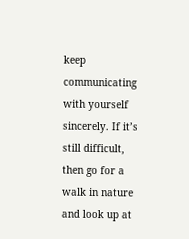keep communicating with yourself sincerely. If it’s still difficult, then go for a walk in nature and look up at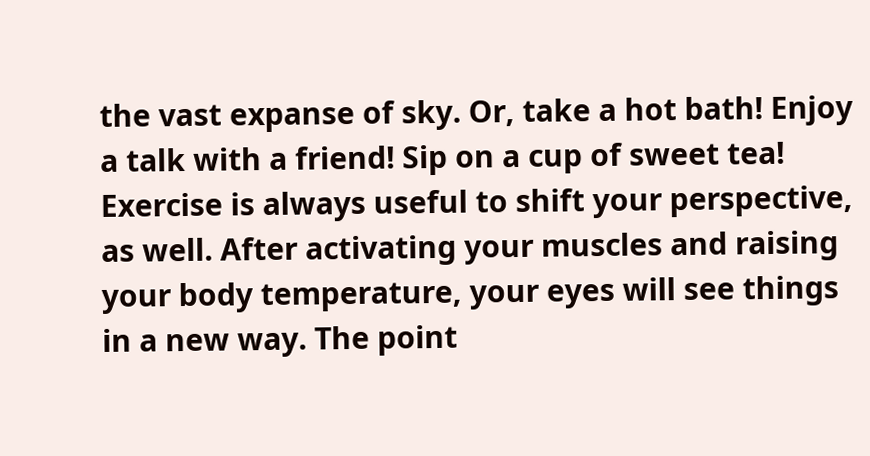the vast expanse of sky. Or, take a hot bath! Enjoy a talk with a friend! Sip on a cup of sweet tea! Exercise is always useful to shift your perspective, as well. After activating your muscles and raising your body temperature, your eyes will see things in a new way. The point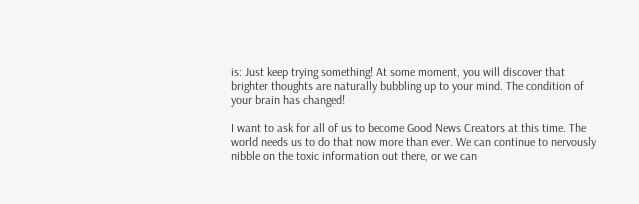is: Just keep trying something! At some moment, you will discover that brighter thoughts are naturally bubbling up to your mind. The condition of your brain has changed!

I want to ask for all of us to become Good News Creators at this time. The world needs us to do that now more than ever. We can continue to nervously nibble on the toxic information out there, or we can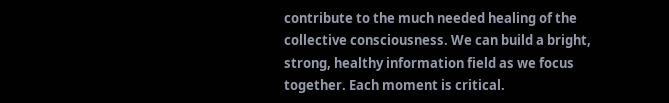contribute to the much needed healing of the collective consciousness. We can build a bright, strong, healthy information field as we focus together. Each moment is critical.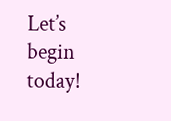Let’s begin today!